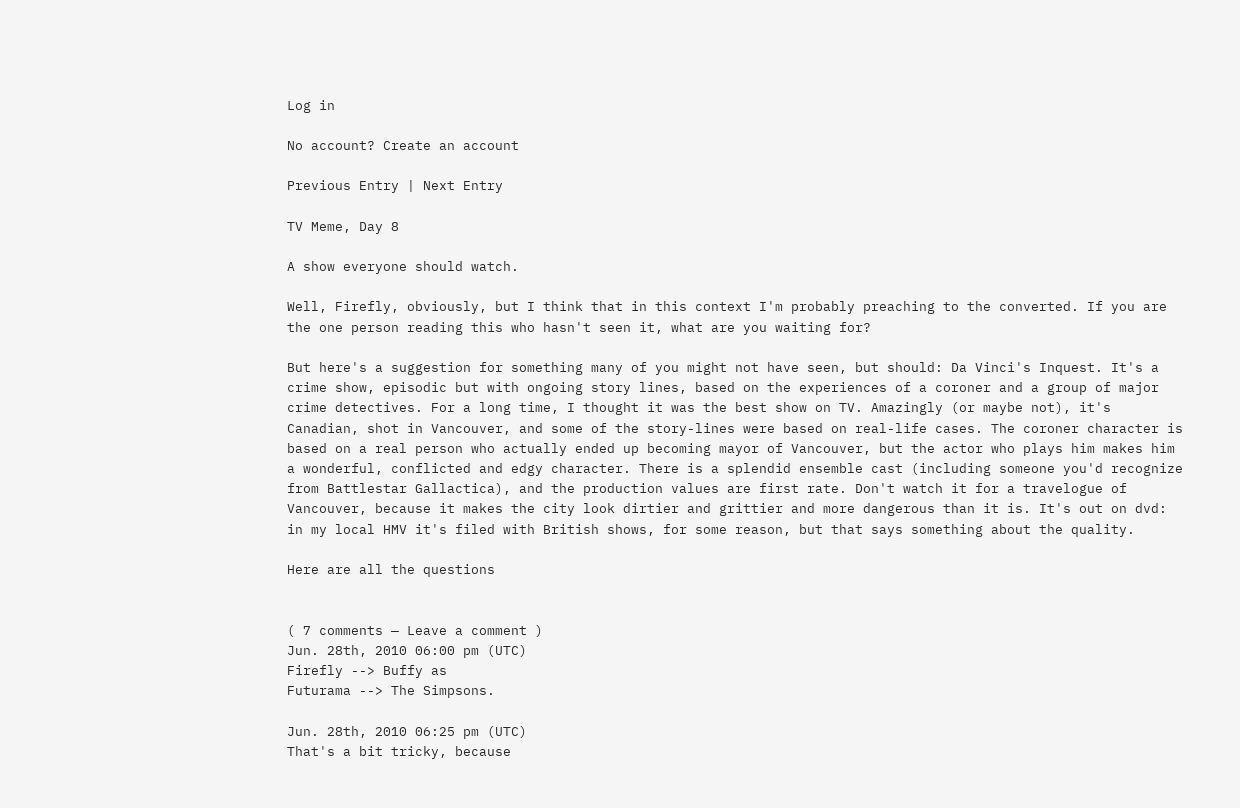Log in

No account? Create an account

Previous Entry | Next Entry

TV Meme, Day 8

A show everyone should watch.

Well, Firefly, obviously, but I think that in this context I'm probably preaching to the converted. If you are the one person reading this who hasn't seen it, what are you waiting for?

But here's a suggestion for something many of you might not have seen, but should: Da Vinci's Inquest. It's a crime show, episodic but with ongoing story lines, based on the experiences of a coroner and a group of major crime detectives. For a long time, I thought it was the best show on TV. Amazingly (or maybe not), it's Canadian, shot in Vancouver, and some of the story-lines were based on real-life cases. The coroner character is based on a real person who actually ended up becoming mayor of Vancouver, but the actor who plays him makes him a wonderful, conflicted and edgy character. There is a splendid ensemble cast (including someone you'd recognize from Battlestar Gallactica), and the production values are first rate. Don't watch it for a travelogue of Vancouver, because it makes the city look dirtier and grittier and more dangerous than it is. It's out on dvd: in my local HMV it's filed with British shows, for some reason, but that says something about the quality.

Here are all the questions


( 7 comments — Leave a comment )
Jun. 28th, 2010 06:00 pm (UTC)
Firefly --> Buffy as
Futurama --> The Simpsons.

Jun. 28th, 2010 06:25 pm (UTC)
That's a bit tricky, because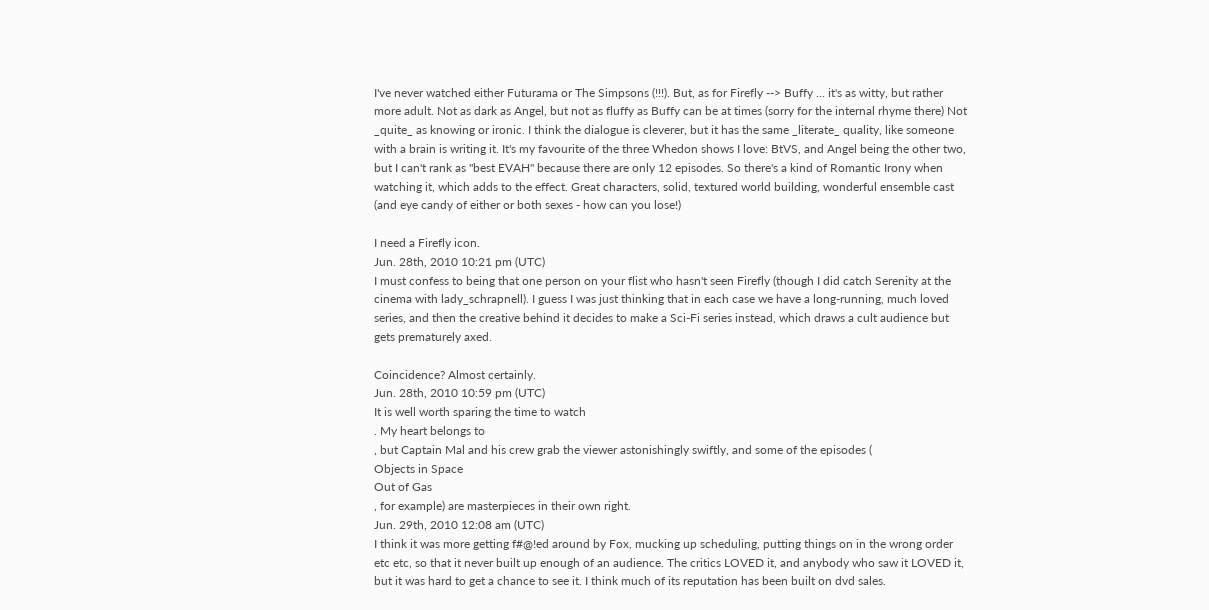I've never watched either Futurama or The Simpsons (!!!). But, as for Firefly --> Buffy ... it's as witty, but rather more adult. Not as dark as Angel, but not as fluffy as Buffy can be at times (sorry for the internal rhyme there) Not _quite_ as knowing or ironic. I think the dialogue is cleverer, but it has the same _literate_ quality, like someone with a brain is writing it. It's my favourite of the three Whedon shows I love: BtVS, and Angel being the other two, but I can't rank as "best EVAH" because there are only 12 episodes. So there's a kind of Romantic Irony when watching it, which adds to the effect. Great characters, solid, textured world building, wonderful ensemble cast (and eye candy of either or both sexes - how can you lose!)

I need a Firefly icon.
Jun. 28th, 2010 10:21 pm (UTC)
I must confess to being that one person on your flist who hasn't seen Firefly (though I did catch Serenity at the cinema with lady_schrapnell). I guess I was just thinking that in each case we have a long-running, much loved series, and then the creative behind it decides to make a Sci-Fi series instead, which draws a cult audience but gets prematurely axed.

Coincidence? Almost certainly.
Jun. 28th, 2010 10:59 pm (UTC)
It is well worth sparing the time to watch
. My heart belongs to
, but Captain Mal and his crew grab the viewer astonishingly swiftly, and some of the episodes (
Objects in Space
Out of Gas
, for example) are masterpieces in their own right.
Jun. 29th, 2010 12:08 am (UTC)
I think it was more getting f#@!ed around by Fox, mucking up scheduling, putting things on in the wrong order etc etc, so that it never built up enough of an audience. The critics LOVED it, and anybody who saw it LOVED it, but it was hard to get a chance to see it. I think much of its reputation has been built on dvd sales.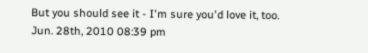But you should see it - I'm sure you'd love it, too.
Jun. 28th, 2010 08:39 pm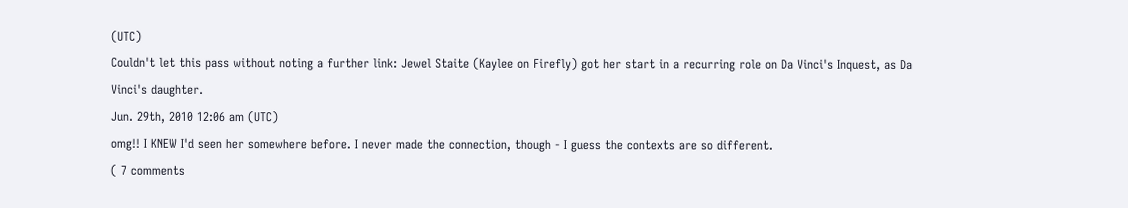(UTC)
Couldn't let this pass without noting a further link: Jewel Staite (Kaylee on Firefly) got her start in a recurring role on Da Vinci's Inquest, as Da Vinci's daughter.
Jun. 29th, 2010 12:06 am (UTC)
omg!! I KNEW I'd seen her somewhere before. I never made the connection, though - I guess the contexts are so different.
( 7 comments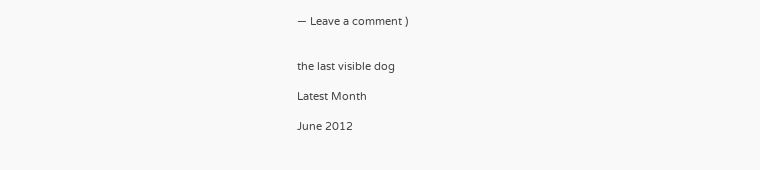— Leave a comment )


the last visible dog

Latest Month

June 2012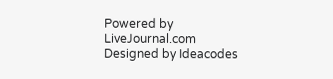Powered by LiveJournal.com
Designed by Ideacodes